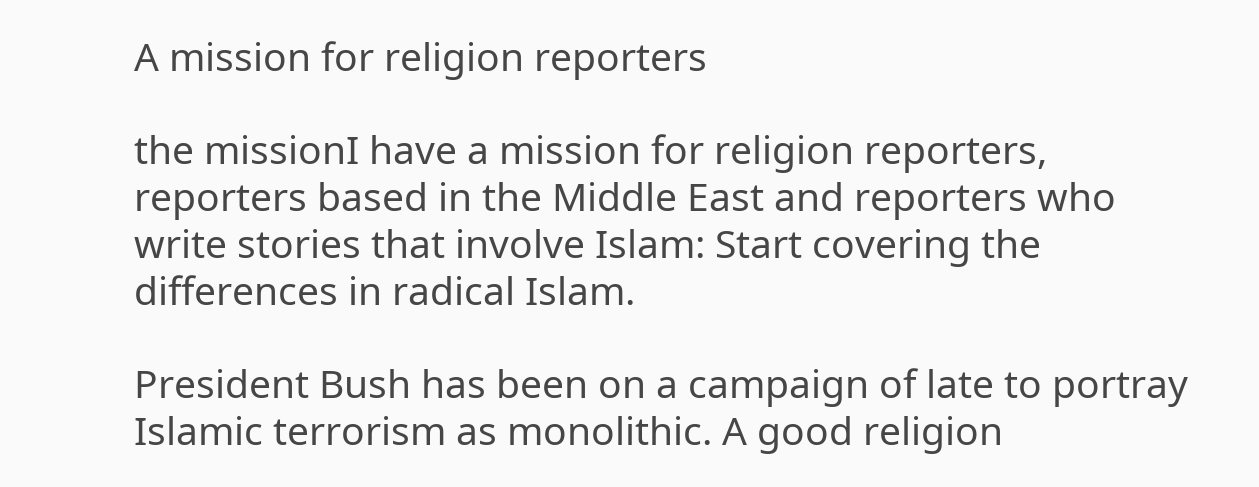A mission for religion reporters

the missionI have a mission for religion reporters, reporters based in the Middle East and reporters who write stories that involve Islam: Start covering the differences in radical Islam.

President Bush has been on a campaign of late to portray Islamic terrorism as monolithic. A good religion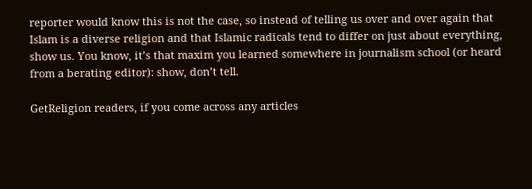reporter would know this is not the case, so instead of telling us over and over again that Islam is a diverse religion and that Islamic radicals tend to differ on just about everything, show us. You know, it’s that maxim you learned somewhere in journalism school (or heard from a berating editor): show, don’t tell.

GetReligion readers, if you come across any articles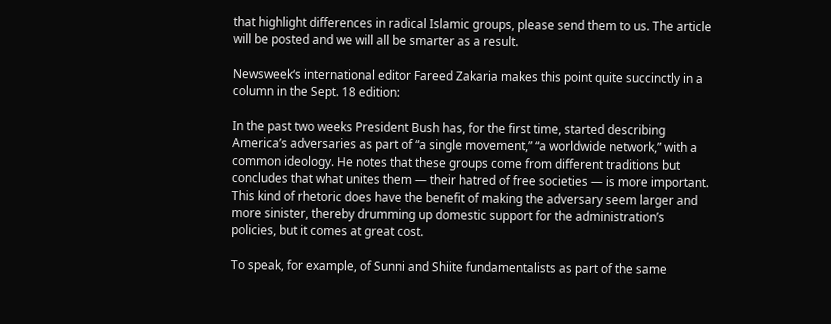that highlight differences in radical Islamic groups, please send them to us. The article will be posted and we will all be smarter as a result.

Newsweek‘s international editor Fareed Zakaria makes this point quite succinctly in a column in the Sept. 18 edition:

In the past two weeks President Bush has, for the first time, started describing America’s adversaries as part of “a single movement,” “a worldwide network,” with a common ideology. He notes that these groups come from different traditions but concludes that what unites them — their hatred of free societies — is more important. This kind of rhetoric does have the benefit of making the adversary seem larger and more sinister, thereby drumming up domestic support for the administration’s policies, but it comes at great cost.

To speak, for example, of Sunni and Shiite fundamentalists as part of the same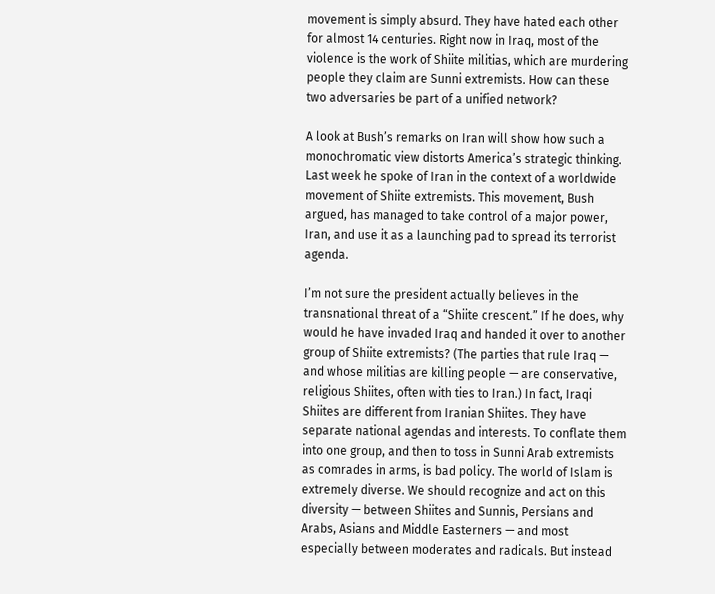movement is simply absurd. They have hated each other for almost 14 centuries. Right now in Iraq, most of the violence is the work of Shiite militias, which are murdering people they claim are Sunni extremists. How can these two adversaries be part of a unified network?

A look at Bush’s remarks on Iran will show how such a monochromatic view distorts America’s strategic thinking. Last week he spoke of Iran in the context of a worldwide movement of Shiite extremists. This movement, Bush argued, has managed to take control of a major power, Iran, and use it as a launching pad to spread its terrorist agenda.

I’m not sure the president actually believes in the transnational threat of a “Shiite crescent.” If he does, why would he have invaded Iraq and handed it over to another group of Shiite extremists? (The parties that rule Iraq — and whose militias are killing people — are conservative, religious Shiites, often with ties to Iran.) In fact, Iraqi Shiites are different from Iranian Shiites. They have separate national agendas and interests. To conflate them into one group, and then to toss in Sunni Arab extremists as comrades in arms, is bad policy. The world of Islam is extremely diverse. We should recognize and act on this diversity — between Shiites and Sunnis, Persians and Arabs, Asians and Middle Easterners — and most especially between moderates and radicals. But instead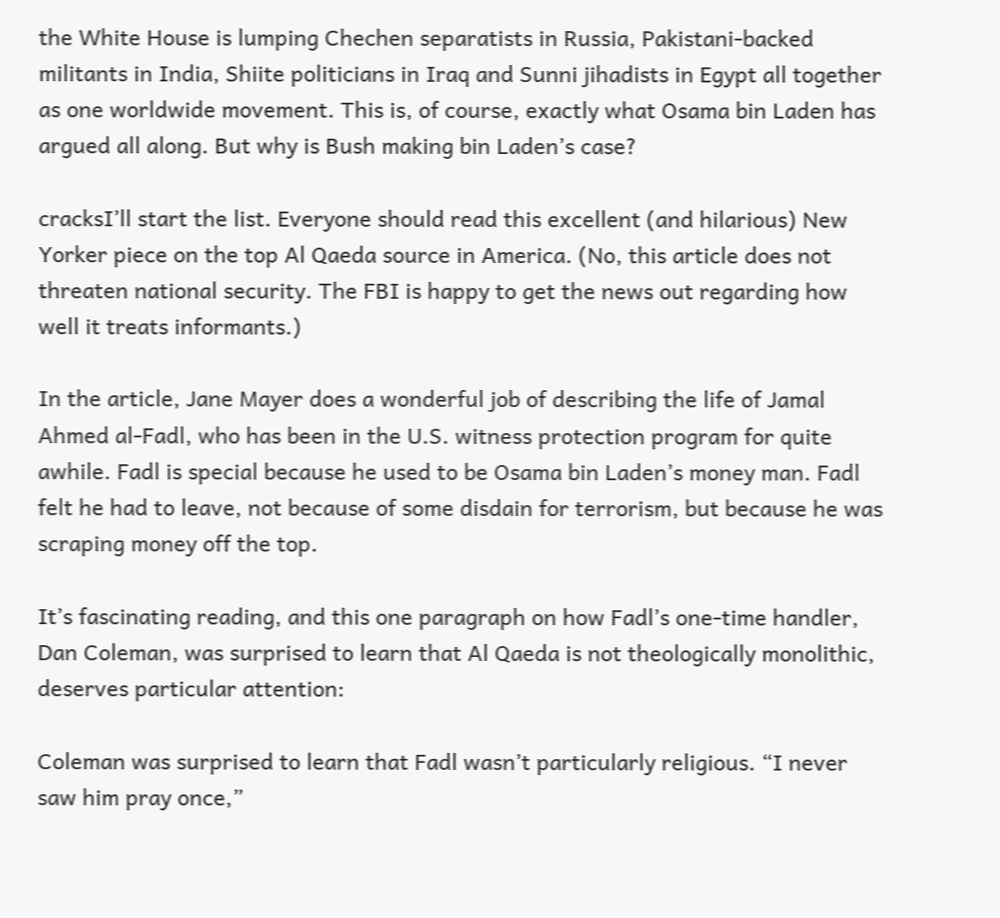the White House is lumping Chechen separatists in Russia, Pakistani-backed militants in India, Shiite politicians in Iraq and Sunni jihadists in Egypt all together as one worldwide movement. This is, of course, exactly what Osama bin Laden has argued all along. But why is Bush making bin Laden’s case?

cracksI’ll start the list. Everyone should read this excellent (and hilarious) New Yorker piece on the top Al Qaeda source in America. (No, this article does not threaten national security. The FBI is happy to get the news out regarding how well it treats informants.)

In the article, Jane Mayer does a wonderful job of describing the life of Jamal Ahmed al-Fadl, who has been in the U.S. witness protection program for quite awhile. Fadl is special because he used to be Osama bin Laden’s money man. Fadl felt he had to leave, not because of some disdain for terrorism, but because he was scraping money off the top.

It’s fascinating reading, and this one paragraph on how Fadl’s one-time handler, Dan Coleman, was surprised to learn that Al Qaeda is not theologically monolithic, deserves particular attention:

Coleman was surprised to learn that Fadl wasn’t particularly religious. “I never saw him pray once,”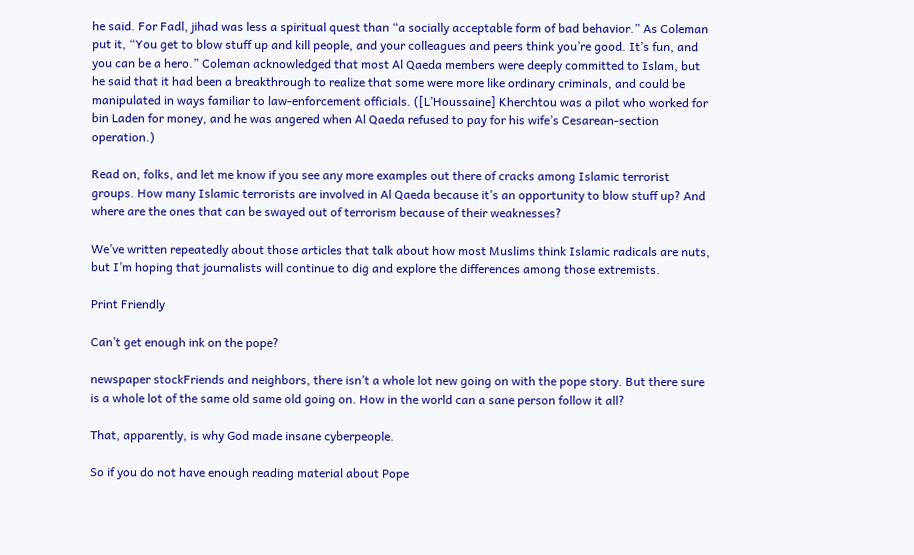he said. For Fadl, jihad was less a spiritual quest than “a socially acceptable form of bad behavior.” As Coleman put it, “You get to blow stuff up and kill people, and your colleagues and peers think you’re good. It’s fun, and you can be a hero.” Coleman acknowledged that most Al Qaeda members were deeply committed to Islam, but he said that it had been a breakthrough to realize that some were more like ordinary criminals, and could be manipulated in ways familiar to law-enforcement officials. ([L’Houssaine] Kherchtou was a pilot who worked for bin Laden for money, and he was angered when Al Qaeda refused to pay for his wife’s Cesarean-section operation.)

Read on, folks, and let me know if you see any more examples out there of cracks among Islamic terrorist groups. How many Islamic terrorists are involved in Al Qaeda because it’s an opportunity to blow stuff up? And where are the ones that can be swayed out of terrorism because of their weaknesses?

We’ve written repeatedly about those articles that talk about how most Muslims think Islamic radicals are nuts, but I’m hoping that journalists will continue to dig and explore the differences among those extremists.

Print Friendly

Can’t get enough ink on the pope?

newspaper stockFriends and neighbors, there isn’t a whole lot new going on with the pope story. But there sure is a whole lot of the same old same old going on. How in the world can a sane person follow it all?

That, apparently, is why God made insane cyberpeople.

So if you do not have enough reading material about Pope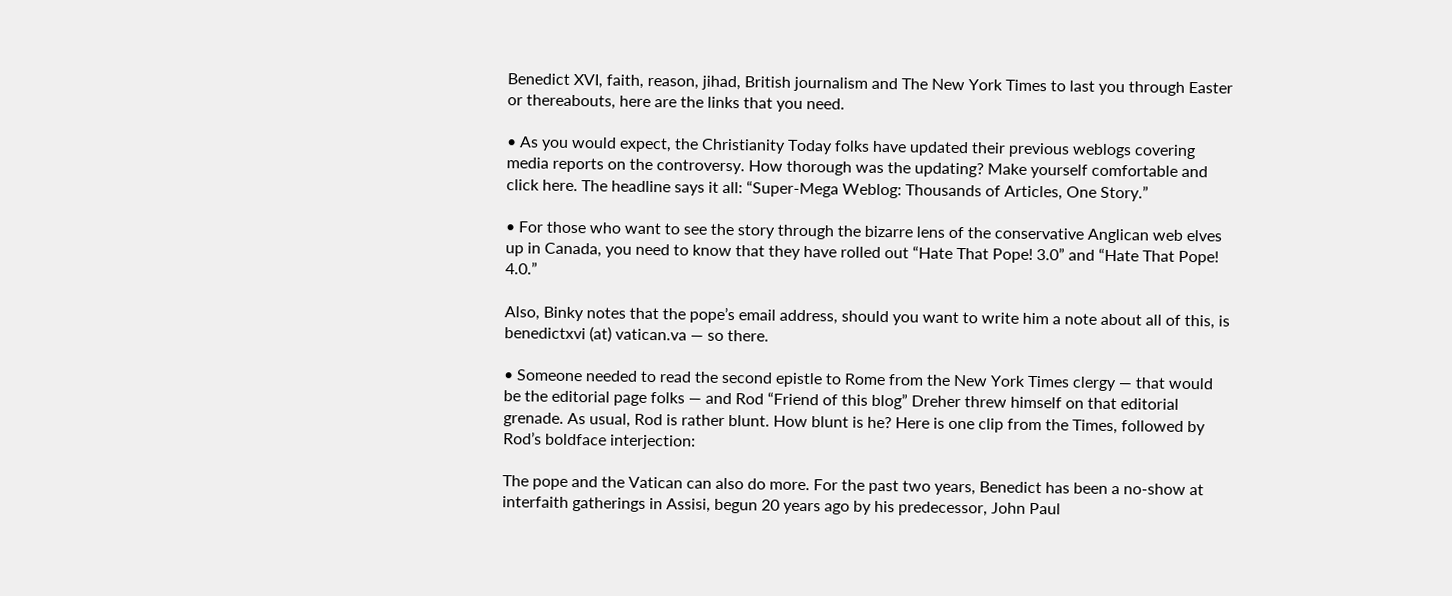Benedict XVI, faith, reason, jihad, British journalism and The New York Times to last you through Easter or thereabouts, here are the links that you need.

• As you would expect, the Christianity Today folks have updated their previous weblogs covering media reports on the controversy. How thorough was the updating? Make yourself comfortable and click here. The headline says it all: “Super-Mega Weblog: Thousands of Articles, One Story.”

• For those who want to see the story through the bizarre lens of the conservative Anglican web elves up in Canada, you need to know that they have rolled out “Hate That Pope! 3.0” and “Hate That Pope! 4.0.”

Also, Binky notes that the pope’s email address, should you want to write him a note about all of this, is benedictxvi (at) vatican.va — so there.

• Someone needed to read the second epistle to Rome from the New York Times clergy — that would be the editorial page folks — and Rod “Friend of this blog” Dreher threw himself on that editorial grenade. As usual, Rod is rather blunt. How blunt is he? Here is one clip from the Times, followed by Rod’s boldface interjection:

The pope and the Vatican can also do more. For the past two years, Benedict has been a no-show at interfaith gatherings in Assisi, begun 20 years ago by his predecessor, John Paul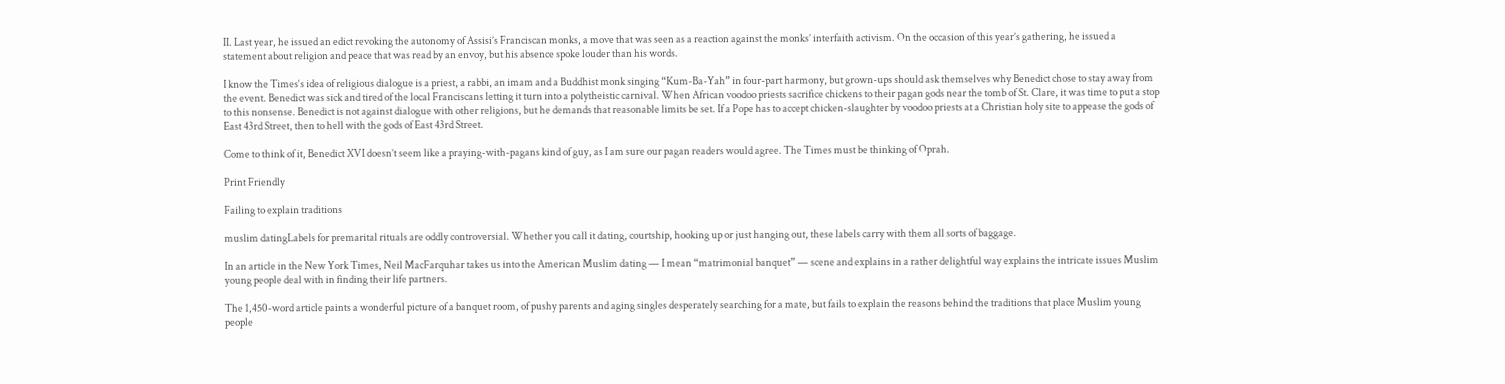II. Last year, he issued an edict revoking the autonomy of Assisi’s Franciscan monks, a move that was seen as a reaction against the monks’ interfaith activism. On the occasion of this year’s gathering, he issued a statement about religion and peace that was read by an envoy, but his absence spoke louder than his words.

I know the Times‘s idea of religious dialogue is a priest, a rabbi, an imam and a Buddhist monk singing “Kum-Ba-Yah” in four-part harmony, but grown-ups should ask themselves why Benedict chose to stay away from the event. Benedict was sick and tired of the local Franciscans letting it turn into a polytheistic carnival. When African voodoo priests sacrifice chickens to their pagan gods near the tomb of St. Clare, it was time to put a stop to this nonsense. Benedict is not against dialogue with other religions, but he demands that reasonable limits be set. If a Pope has to accept chicken-slaughter by voodoo priests at a Christian holy site to appease the gods of East 43rd Street, then to hell with the gods of East 43rd Street.

Come to think of it, Benedict XVI doesn’t seem like a praying-with-pagans kind of guy, as I am sure our pagan readers would agree. The Times must be thinking of Oprah.

Print Friendly

Failing to explain traditions

muslim datingLabels for premarital rituals are oddly controversial. Whether you call it dating, courtship, hooking up or just hanging out, these labels carry with them all sorts of baggage.

In an article in the New York Times, Neil MacFarquhar takes us into the American Muslim dating — I mean “matrimonial banquet” — scene and explains in a rather delightful way explains the intricate issues Muslim young people deal with in finding their life partners.

The 1,450-word article paints a wonderful picture of a banquet room, of pushy parents and aging singles desperately searching for a mate, but fails to explain the reasons behind the traditions that place Muslim young people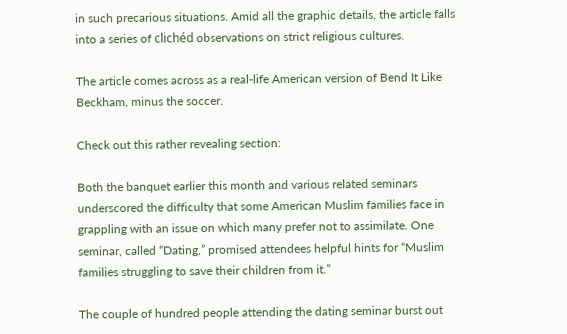in such precarious situations. Amid all the graphic details, the article falls into a series of clichéd observations on strict religious cultures.

The article comes across as a real-life American version of Bend It Like Beckham, minus the soccer.

Check out this rather revealing section:

Both the banquet earlier this month and various related seminars underscored the difficulty that some American Muslim families face in grappling with an issue on which many prefer not to assimilate. One seminar, called “Dating,” promised attendees helpful hints for “Muslim families struggling to save their children from it.”

The couple of hundred people attending the dating seminar burst out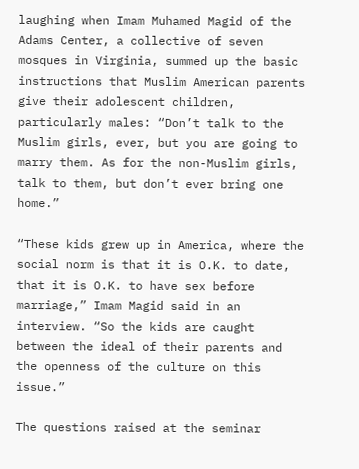laughing when Imam Muhamed Magid of the Adams Center, a collective of seven mosques in Virginia, summed up the basic instructions that Muslim American parents give their adolescent children, particularly males: “Don’t talk to the Muslim girls, ever, but you are going to marry them. As for the non-Muslim girls, talk to them, but don’t ever bring one home.”

“These kids grew up in America, where the social norm is that it is O.K. to date, that it is O.K. to have sex before marriage,” Imam Magid said in an interview. “So the kids are caught between the ideal of their parents and the openness of the culture on this issue.”

The questions raised at the seminar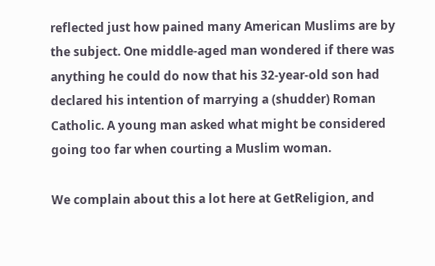reflected just how pained many American Muslims are by the subject. One middle-aged man wondered if there was anything he could do now that his 32-year-old son had declared his intention of marrying a (shudder) Roman Catholic. A young man asked what might be considered going too far when courting a Muslim woman.

We complain about this a lot here at GetReligion, and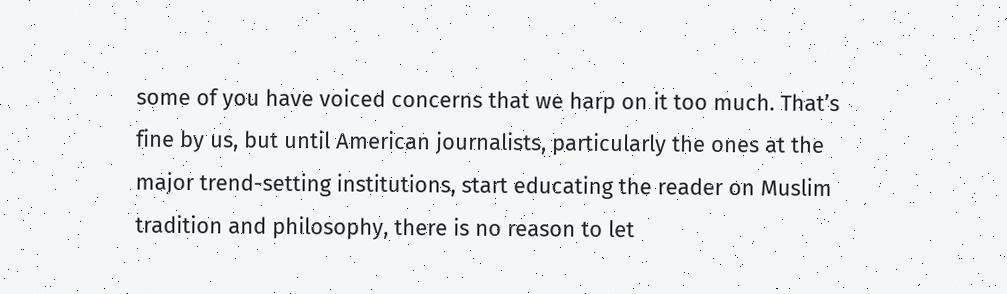some of you have voiced concerns that we harp on it too much. That’s fine by us, but until American journalists, particularly the ones at the major trend-setting institutions, start educating the reader on Muslim tradition and philosophy, there is no reason to let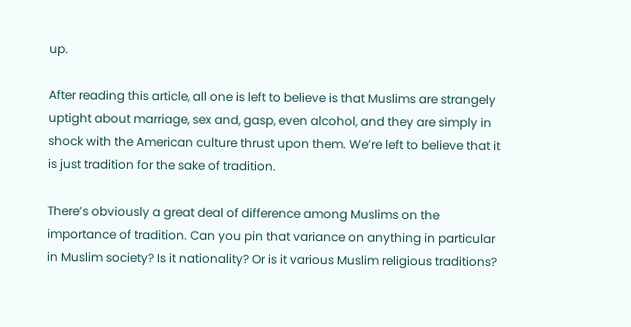up.

After reading this article, all one is left to believe is that Muslims are strangely uptight about marriage, sex and, gasp, even alcohol, and they are simply in shock with the American culture thrust upon them. We’re left to believe that it is just tradition for the sake of tradition.

There’s obviously a great deal of difference among Muslims on the importance of tradition. Can you pin that variance on anything in particular in Muslim society? Is it nationality? Or is it various Muslim religious traditions?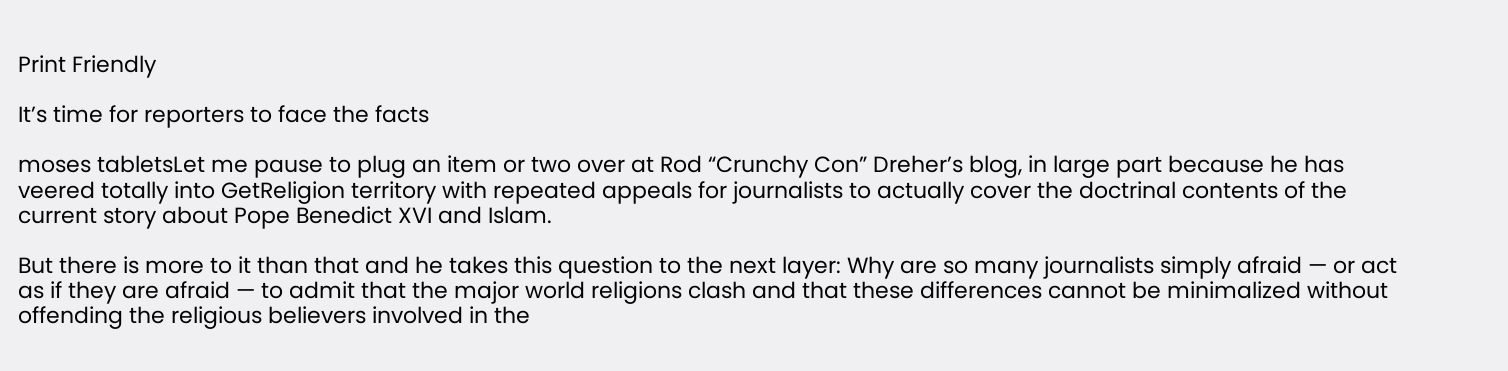Print Friendly

It’s time for reporters to face the facts

moses tabletsLet me pause to plug an item or two over at Rod “Crunchy Con” Dreher’s blog, in large part because he has veered totally into GetReligion territory with repeated appeals for journalists to actually cover the doctrinal contents of the current story about Pope Benedict XVI and Islam.

But there is more to it than that and he takes this question to the next layer: Why are so many journalists simply afraid — or act as if they are afraid — to admit that the major world religions clash and that these differences cannot be minimalized without offending the religious believers involved in the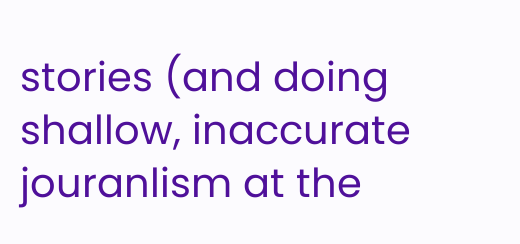stories (and doing shallow, inaccurate jouranlism at the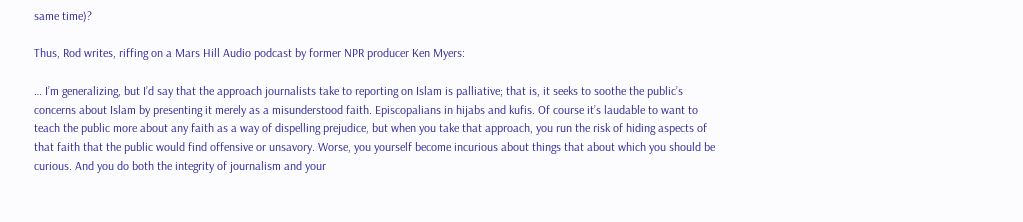same time)?

Thus, Rod writes, riffing on a Mars Hill Audio podcast by former NPR producer Ken Myers:

… I’m generalizing, but I’d say that the approach journalists take to reporting on Islam is palliative; that is, it seeks to soothe the public’s concerns about Islam by presenting it merely as a misunderstood faith. Episcopalians in hijabs and kufis. Of course it’s laudable to want to teach the public more about any faith as a way of dispelling prejudice, but when you take that approach, you run the risk of hiding aspects of that faith that the public would find offensive or unsavory. Worse, you yourself become incurious about things that about which you should be curious. And you do both the integrity of journalism and your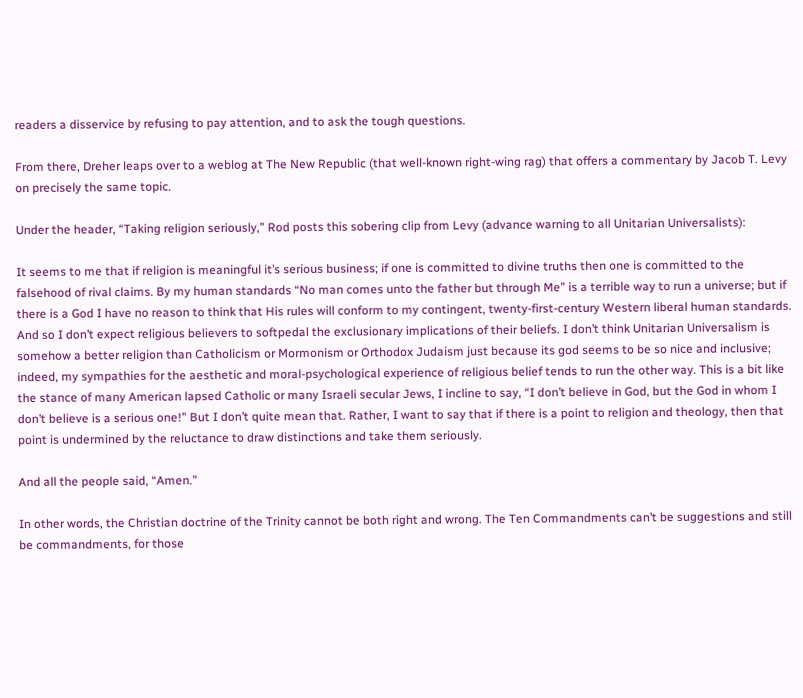readers a disservice by refusing to pay attention, and to ask the tough questions.

From there, Dreher leaps over to a weblog at The New Republic (that well-known right-wing rag) that offers a commentary by Jacob T. Levy on precisely the same topic.

Under the header, “Taking religion seriously,” Rod posts this sobering clip from Levy (advance warning to all Unitarian Universalists):

It seems to me that if religion is meaningful it’s serious business; if one is committed to divine truths then one is committed to the falsehood of rival claims. By my human standards “No man comes unto the father but through Me” is a terrible way to run a universe; but if there is a God I have no reason to think that His rules will conform to my contingent, twenty-first-century Western liberal human standards. And so I don’t expect religious believers to softpedal the exclusionary implications of their beliefs. I don’t think Unitarian Universalism is somehow a better religion than Catholicism or Mormonism or Orthodox Judaism just because its god seems to be so nice and inclusive; indeed, my sympathies for the aesthetic and moral-psychological experience of religious belief tends to run the other way. This is a bit like the stance of many American lapsed Catholic or many Israeli secular Jews, I incline to say, “I don’t believe in God, but the God in whom I don’t believe is a serious one!” But I don’t quite mean that. Rather, I want to say that if there is a point to religion and theology, then that point is undermined by the reluctance to draw distinctions and take them seriously.

And all the people said, “Amen.”

In other words, the Christian doctrine of the Trinity cannot be both right and wrong. The Ten Commandments can’t be suggestions and still be commandments, for those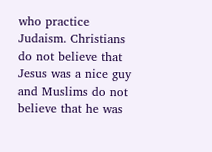who practice Judaism. Christians do not believe that Jesus was a nice guy and Muslims do not believe that he was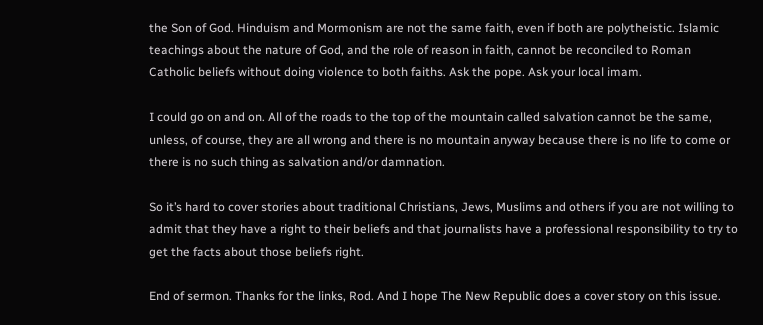the Son of God. Hinduism and Mormonism are not the same faith, even if both are polytheistic. Islamic teachings about the nature of God, and the role of reason in faith, cannot be reconciled to Roman Catholic beliefs without doing violence to both faiths. Ask the pope. Ask your local imam.

I could go on and on. All of the roads to the top of the mountain called salvation cannot be the same, unless, of course, they are all wrong and there is no mountain anyway because there is no life to come or there is no such thing as salvation and/or damnation.

So it’s hard to cover stories about traditional Christians, Jews, Muslims and others if you are not willing to admit that they have a right to their beliefs and that journalists have a professional responsibility to try to get the facts about those beliefs right.

End of sermon. Thanks for the links, Rod. And I hope The New Republic does a cover story on this issue.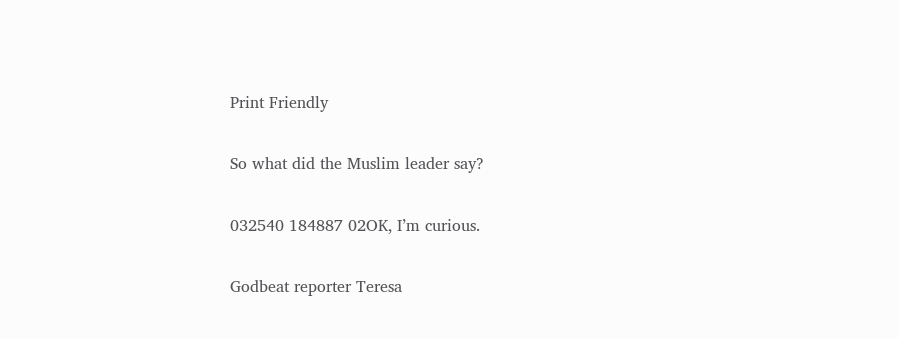Print Friendly

So what did the Muslim leader say?

032540 184887 02OK, I’m curious.

Godbeat reporter Teresa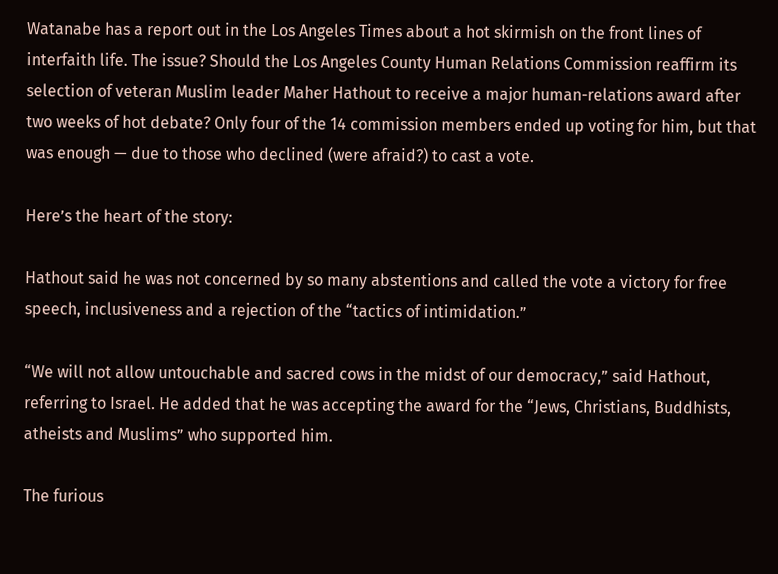Watanabe has a report out in the Los Angeles Times about a hot skirmish on the front lines of interfaith life. The issue? Should the Los Angeles County Human Relations Commission reaffirm its selection of veteran Muslim leader Maher Hathout to receive a major human-relations award after two weeks of hot debate? Only four of the 14 commission members ended up voting for him, but that was enough — due to those who declined (were afraid?) to cast a vote.

Here’s the heart of the story:

Hathout said he was not concerned by so many abstentions and called the vote a victory for free speech, inclusiveness and a rejection of the “tactics of intimidation.”

“We will not allow untouchable and sacred cows in the midst of our democracy,” said Hathout, referring to Israel. He added that he was accepting the award for the “Jews, Christians, Buddhists, atheists and Muslims” who supported him.

The furious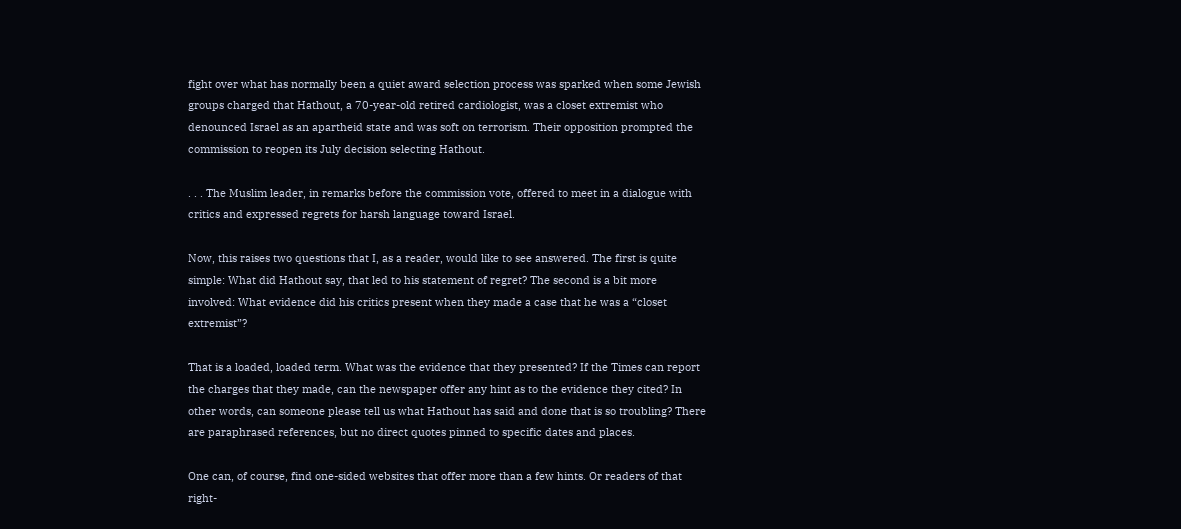fight over what has normally been a quiet award selection process was sparked when some Jewish groups charged that Hathout, a 70-year-old retired cardiologist, was a closet extremist who denounced Israel as an apartheid state and was soft on terrorism. Their opposition prompted the commission to reopen its July decision selecting Hathout.

. . . The Muslim leader, in remarks before the commission vote, offered to meet in a dialogue with critics and expressed regrets for harsh language toward Israel.

Now, this raises two questions that I, as a reader, would like to see answered. The first is quite simple: What did Hathout say, that led to his statement of regret? The second is a bit more involved: What evidence did his critics present when they made a case that he was a “closet extremist”?

That is a loaded, loaded term. What was the evidence that they presented? If the Times can report the charges that they made, can the newspaper offer any hint as to the evidence they cited? In other words, can someone please tell us what Hathout has said and done that is so troubling? There are paraphrased references, but no direct quotes pinned to specific dates and places.

One can, of course, find one-sided websites that offer more than a few hints. Or readers of that right-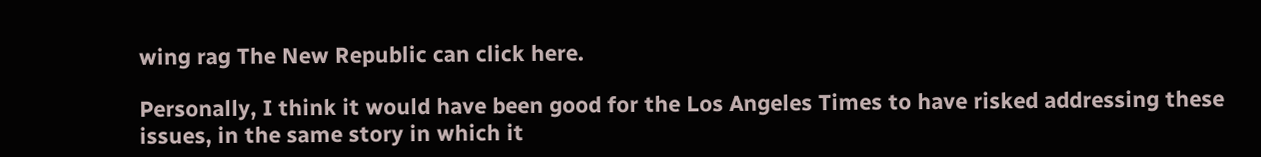wing rag The New Republic can click here.

Personally, I think it would have been good for the Los Angeles Times to have risked addressing these issues, in the same story in which it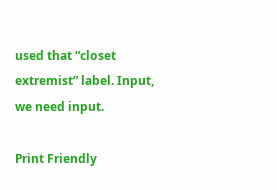used that “closet extremist” label. Input, we need input.

Print Friendly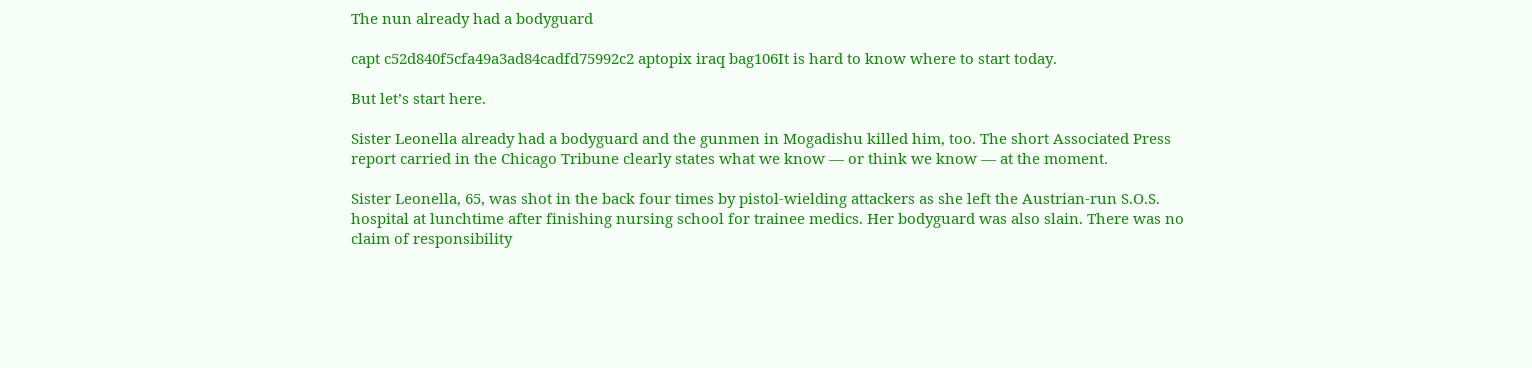The nun already had a bodyguard

capt c52d840f5cfa49a3ad84cadfd75992c2 aptopix iraq bag106It is hard to know where to start today.

But let’s start here.

Sister Leonella already had a bodyguard and the gunmen in Mogadishu killed him, too. The short Associated Press report carried in the Chicago Tribune clearly states what we know — or think we know — at the moment.

Sister Leonella, 65, was shot in the back four times by pistol-wielding attackers as she left the Austrian-run S.O.S. hospital at lunchtime after finishing nursing school for trainee medics. Her bodyguard was also slain. There was no claim of responsibility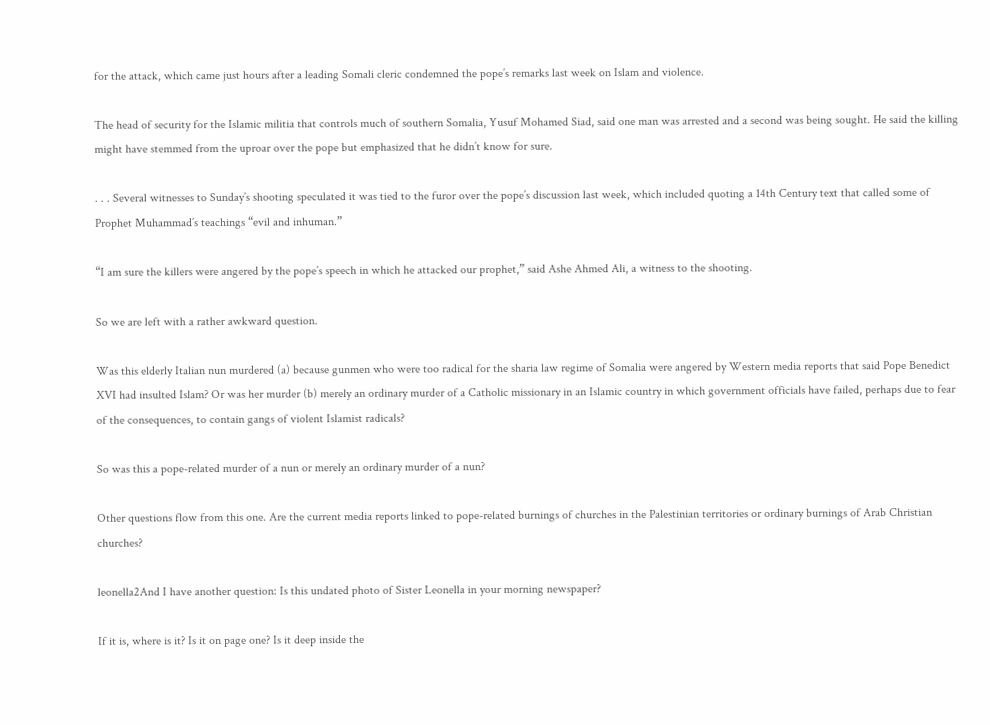for the attack, which came just hours after a leading Somali cleric condemned the pope’s remarks last week on Islam and violence.

The head of security for the Islamic militia that controls much of southern Somalia, Yusuf Mohamed Siad, said one man was arrested and a second was being sought. He said the killing might have stemmed from the uproar over the pope but emphasized that he didn’t know for sure.

. . . Several witnesses to Sunday’s shooting speculated it was tied to the furor over the pope’s discussion last week, which included quoting a 14th Century text that called some of Prophet Muhammad’s teachings “evil and inhuman.”

“I am sure the killers were angered by the pope’s speech in which he attacked our prophet,” said Ashe Ahmed Ali, a witness to the shooting.

So we are left with a rather awkward question.

Was this elderly Italian nun murdered (a) because gunmen who were too radical for the sharia law regime of Somalia were angered by Western media reports that said Pope Benedict XVI had insulted Islam? Or was her murder (b) merely an ordinary murder of a Catholic missionary in an Islamic country in which government officials have failed, perhaps due to fear of the consequences, to contain gangs of violent Islamist radicals?

So was this a pope-related murder of a nun or merely an ordinary murder of a nun?

Other questions flow from this one. Are the current media reports linked to pope-related burnings of churches in the Palestinian territories or ordinary burnings of Arab Christian churches?

leonella2And I have another question: Is this undated photo of Sister Leonella in your morning newspaper?

If it is, where is it? Is it on page one? Is it deep inside the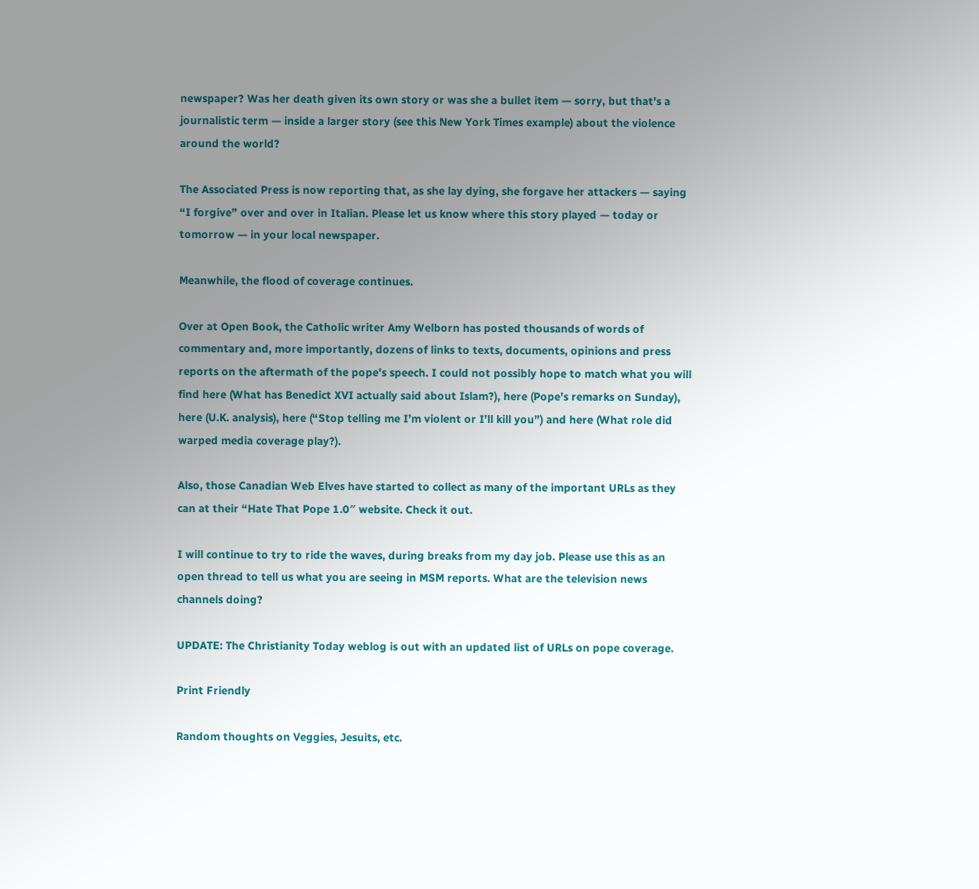newspaper? Was her death given its own story or was she a bullet item — sorry, but that’s a journalistic term — inside a larger story (see this New York Times example) about the violence around the world?

The Associated Press is now reporting that, as she lay dying, she forgave her attackers — saying “I forgive” over and over in Italian. Please let us know where this story played — today or tomorrow — in your local newspaper.

Meanwhile, the flood of coverage continues.

Over at Open Book, the Catholic writer Amy Welborn has posted thousands of words of commentary and, more importantly, dozens of links to texts, documents, opinions and press reports on the aftermath of the pope’s speech. I could not possibly hope to match what you will find here (What has Benedict XVI actually said about Islam?), here (Pope’s remarks on Sunday), here (U.K. analysis), here (“Stop telling me I’m violent or I’ll kill you”) and here (What role did warped media coverage play?).

Also, those Canadian Web Elves have started to collect as many of the important URLs as they can at their “Hate That Pope 1.0″ website. Check it out.

I will continue to try to ride the waves, during breaks from my day job. Please use this as an open thread to tell us what you are seeing in MSM reports. What are the television news channels doing?

UPDATE: The Christianity Today weblog is out with an updated list of URLs on pope coverage.

Print Friendly

Random thoughts on Veggies, Jesuits, etc.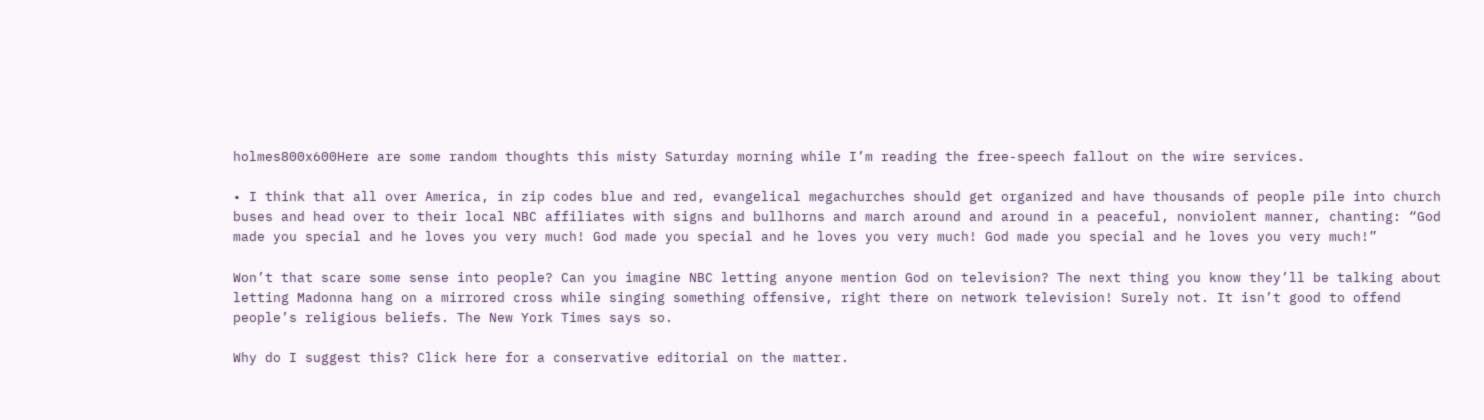holmes800x600Here are some random thoughts this misty Saturday morning while I’m reading the free-speech fallout on the wire services.

• I think that all over America, in zip codes blue and red, evangelical megachurches should get organized and have thousands of people pile into church buses and head over to their local NBC affiliates with signs and bullhorns and march around and around in a peaceful, nonviolent manner, chanting: “God made you special and he loves you very much! God made you special and he loves you very much! God made you special and he loves you very much!”

Won’t that scare some sense into people? Can you imagine NBC letting anyone mention God on television? The next thing you know they’ll be talking about letting Madonna hang on a mirrored cross while singing something offensive, right there on network television! Surely not. It isn’t good to offend people’s religious beliefs. The New York Times says so.

Why do I suggest this? Click here for a conservative editorial on the matter.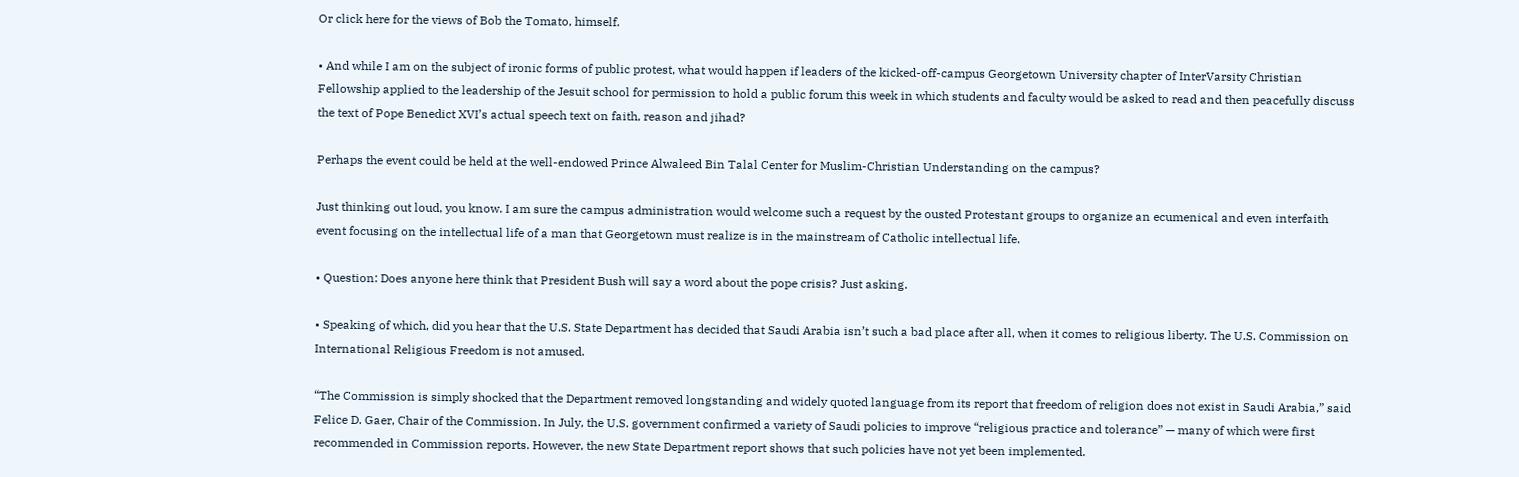Or click here for the views of Bob the Tomato, himself.

• And while I am on the subject of ironic forms of public protest, what would happen if leaders of the kicked-off-campus Georgetown University chapter of InterVarsity Christian Fellowship applied to the leadership of the Jesuit school for permission to hold a public forum this week in which students and faculty would be asked to read and then peacefully discuss the text of Pope Benedict XVI’s actual speech text on faith, reason and jihad?

Perhaps the event could be held at the well-endowed Prince Alwaleed Bin Talal Center for Muslim-Christian Understanding on the campus?

Just thinking out loud, you know. I am sure the campus administration would welcome such a request by the ousted Protestant groups to organize an ecumenical and even interfaith event focusing on the intellectual life of a man that Georgetown must realize is in the mainstream of Catholic intellectual life.

• Question: Does anyone here think that President Bush will say a word about the pope crisis? Just asking.

• Speaking of which, did you hear that the U.S. State Department has decided that Saudi Arabia isn’t such a bad place after all, when it comes to religious liberty. The U.S. Commission on International Religious Freedom is not amused.

“The Commission is simply shocked that the Department removed longstanding and widely quoted language from its report that freedom of religion does not exist in Saudi Arabia,” said Felice D. Gaer, Chair of the Commission. In July, the U.S. government confirmed a variety of Saudi policies to improve “religious practice and tolerance” — many of which were first recommended in Commission reports. However, the new State Department report shows that such policies have not yet been implemented.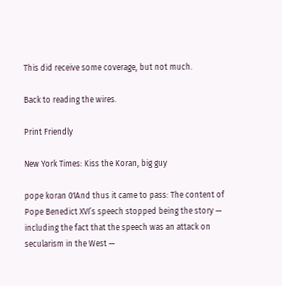This did receive some coverage, but not much.

Back to reading the wires.

Print Friendly

New York Times: Kiss the Koran, big guy

pope koran 01And thus it came to pass: The content of Pope Benedict XVI’s speech stopped being the story — including the fact that the speech was an attack on secularism in the West —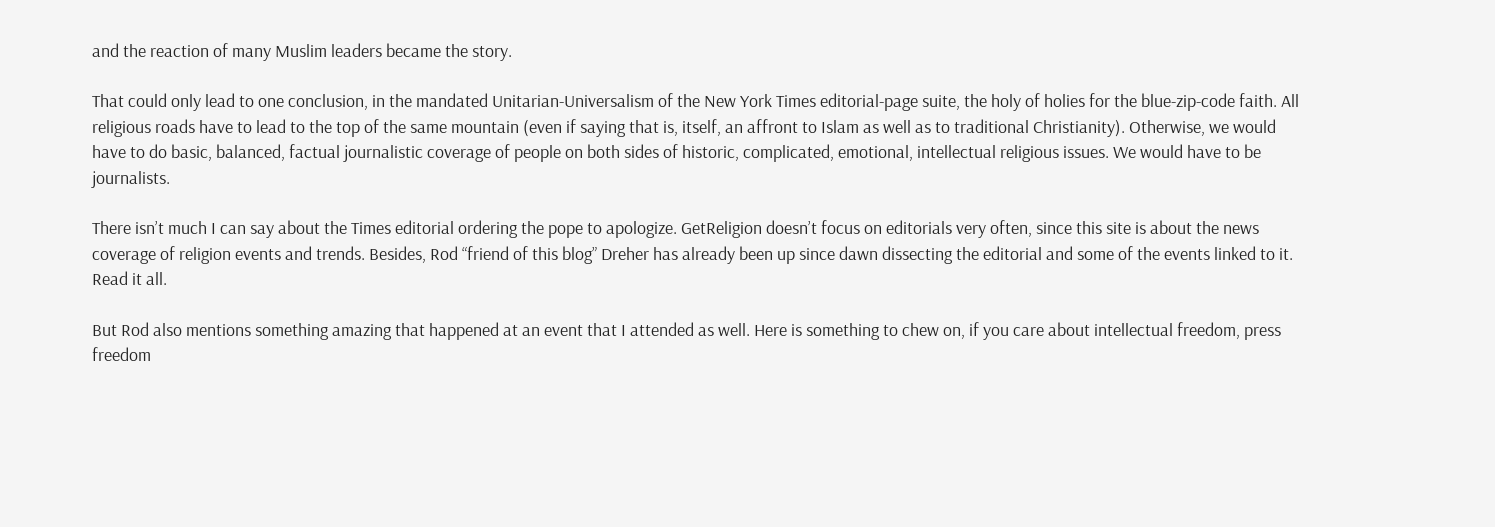and the reaction of many Muslim leaders became the story.

That could only lead to one conclusion, in the mandated Unitarian-Universalism of the New York Times editorial-page suite, the holy of holies for the blue-zip-code faith. All religious roads have to lead to the top of the same mountain (even if saying that is, itself, an affront to Islam as well as to traditional Christianity). Otherwise, we would have to do basic, balanced, factual journalistic coverage of people on both sides of historic, complicated, emotional, intellectual religious issues. We would have to be journalists.

There isn’t much I can say about the Times editorial ordering the pope to apologize. GetReligion doesn’t focus on editorials very often, since this site is about the news coverage of religion events and trends. Besides, Rod “friend of this blog” Dreher has already been up since dawn dissecting the editorial and some of the events linked to it. Read it all.

But Rod also mentions something amazing that happened at an event that I attended as well. Here is something to chew on, if you care about intellectual freedom, press freedom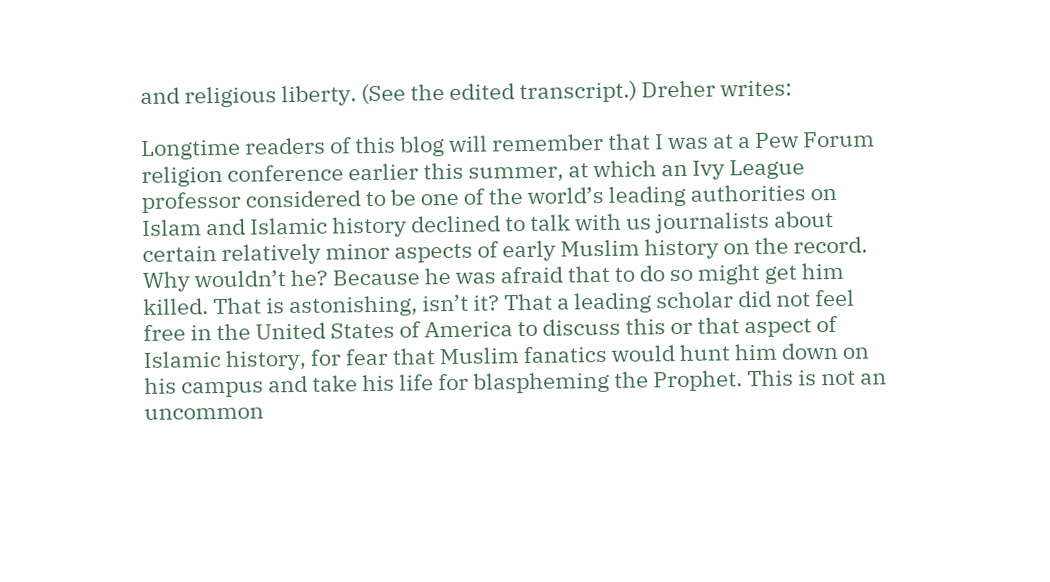and religious liberty. (See the edited transcript.) Dreher writes:

Longtime readers of this blog will remember that I was at a Pew Forum religion conference earlier this summer, at which an Ivy League professor considered to be one of the world’s leading authorities on Islam and Islamic history declined to talk with us journalists about certain relatively minor aspects of early Muslim history on the record. Why wouldn’t he? Because he was afraid that to do so might get him killed. That is astonishing, isn’t it? That a leading scholar did not feel free in the United States of America to discuss this or that aspect of Islamic history, for fear that Muslim fanatics would hunt him down on his campus and take his life for blaspheming the Prophet. This is not an uncommon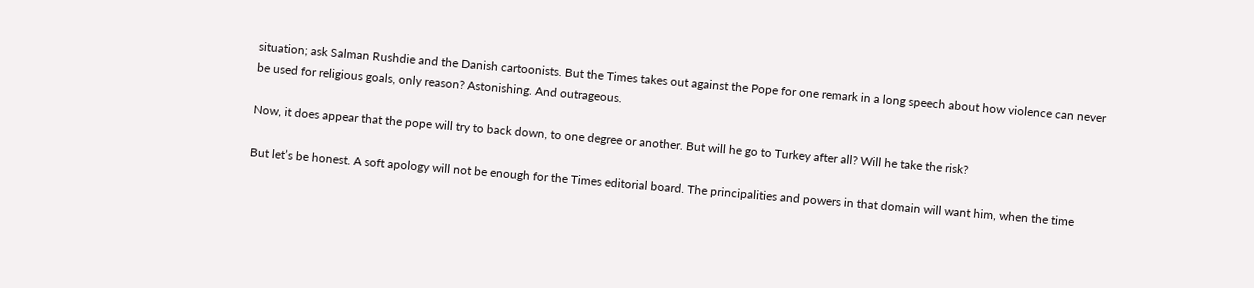situation; ask Salman Rushdie and the Danish cartoonists. But the Times takes out against the Pope for one remark in a long speech about how violence can never be used for religious goals, only reason? Astonishing. And outrageous.

Now, it does appear that the pope will try to back down, to one degree or another. But will he go to Turkey after all? Will he take the risk?

But let’s be honest. A soft apology will not be enough for the Times editorial board. The principalities and powers in that domain will want him, when the time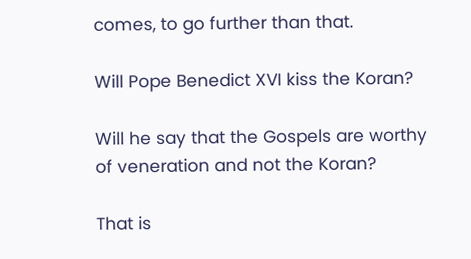comes, to go further than that.

Will Pope Benedict XVI kiss the Koran?

Will he say that the Gospels are worthy of veneration and not the Koran?

That is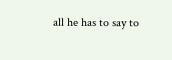all he has to say to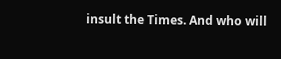insult the Times. And who will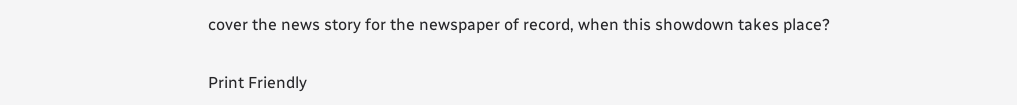cover the news story for the newspaper of record, when this showdown takes place?

Print Friendly